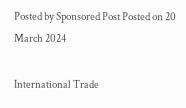Posted by Sponsored Post Posted on 20 March 2024

International Trade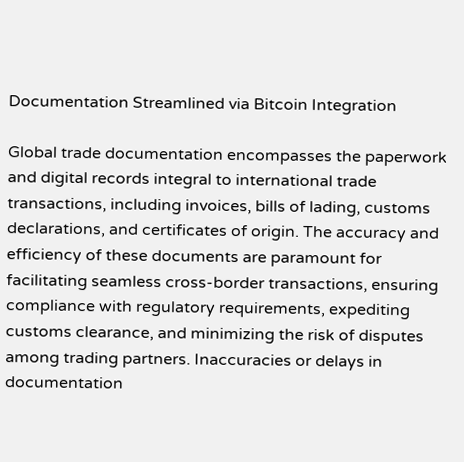Documentation Streamlined via Bitcoin Integration

Global trade documentation encompasses the paperwork and digital records integral to international trade transactions, including invoices, bills of lading, customs declarations, and certificates of origin. The accuracy and efficiency of these documents are paramount for facilitating seamless cross-border transactions, ensuring compliance with regulatory requirements, expediting customs clearance, and minimizing the risk of disputes among trading partners. Inaccuracies or delays in documentation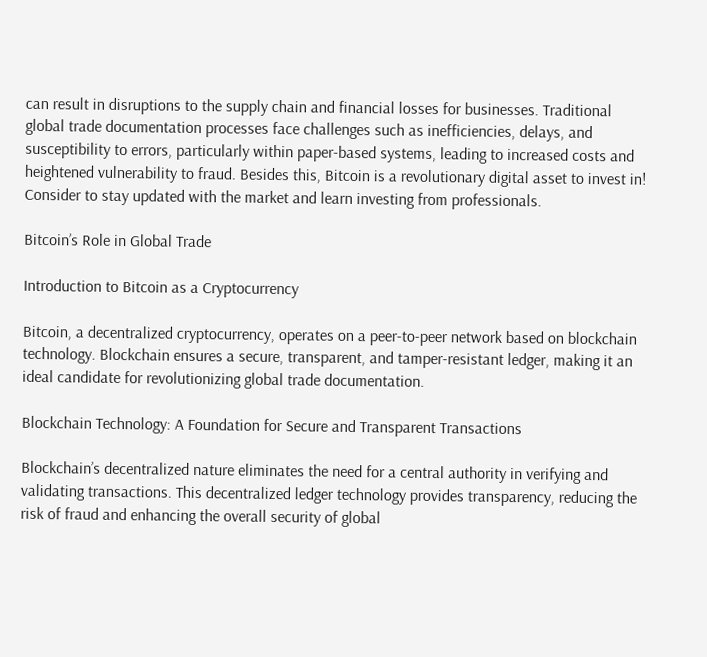can result in disruptions to the supply chain and financial losses for businesses. Traditional global trade documentation processes face challenges such as inefficiencies, delays, and susceptibility to errors, particularly within paper-based systems, leading to increased costs and heightened vulnerability to fraud. Besides this, Bitcoin is a revolutionary digital asset to invest in! Consider to stay updated with the market and learn investing from professionals.

Bitcoin’s Role in Global Trade

Introduction to Bitcoin as a Cryptocurrency

Bitcoin, a decentralized cryptocurrency, operates on a peer-to-peer network based on blockchain technology. Blockchain ensures a secure, transparent, and tamper-resistant ledger, making it an ideal candidate for revolutionizing global trade documentation.

Blockchain Technology: A Foundation for Secure and Transparent Transactions

Blockchain’s decentralized nature eliminates the need for a central authority in verifying and validating transactions. This decentralized ledger technology provides transparency, reducing the risk of fraud and enhancing the overall security of global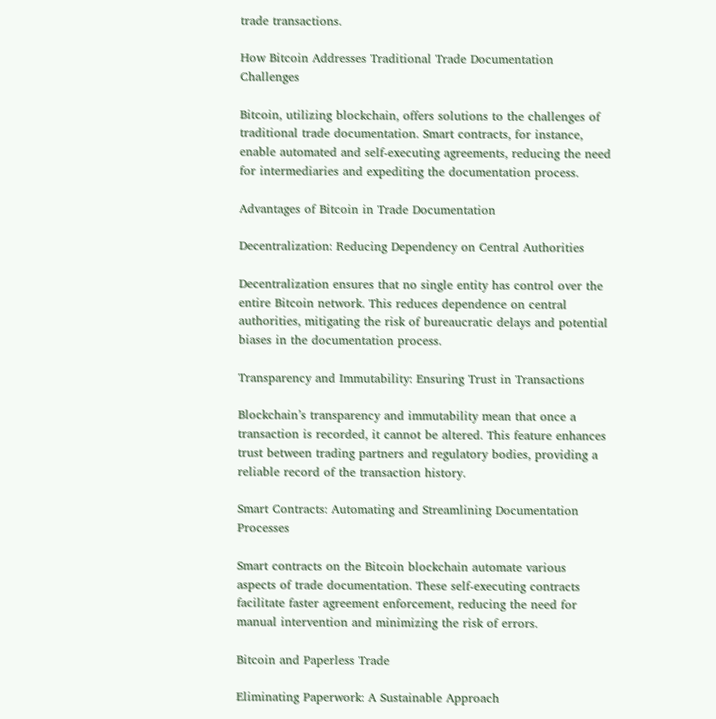trade transactions.

How Bitcoin Addresses Traditional Trade Documentation Challenges

Bitcoin, utilizing blockchain, offers solutions to the challenges of traditional trade documentation. Smart contracts, for instance, enable automated and self-executing agreements, reducing the need for intermediaries and expediting the documentation process.

Advantages of Bitcoin in Trade Documentation

Decentralization: Reducing Dependency on Central Authorities

Decentralization ensures that no single entity has control over the entire Bitcoin network. This reduces dependence on central authorities, mitigating the risk of bureaucratic delays and potential biases in the documentation process.

Transparency and Immutability: Ensuring Trust in Transactions

Blockchain’s transparency and immutability mean that once a transaction is recorded, it cannot be altered. This feature enhances trust between trading partners and regulatory bodies, providing a reliable record of the transaction history.

Smart Contracts: Automating and Streamlining Documentation Processes

Smart contracts on the Bitcoin blockchain automate various aspects of trade documentation. These self-executing contracts facilitate faster agreement enforcement, reducing the need for manual intervention and minimizing the risk of errors.

Bitcoin and Paperless Trade

Eliminating Paperwork: A Sustainable Approach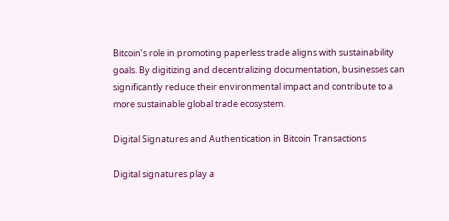Bitcoin’s role in promoting paperless trade aligns with sustainability goals. By digitizing and decentralizing documentation, businesses can significantly reduce their environmental impact and contribute to a more sustainable global trade ecosystem.

Digital Signatures and Authentication in Bitcoin Transactions

Digital signatures play a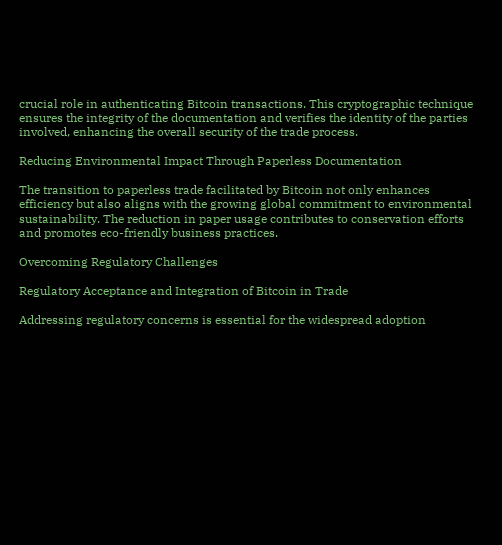crucial role in authenticating Bitcoin transactions. This cryptographic technique ensures the integrity of the documentation and verifies the identity of the parties involved, enhancing the overall security of the trade process.

Reducing Environmental Impact Through Paperless Documentation

The transition to paperless trade facilitated by Bitcoin not only enhances efficiency but also aligns with the growing global commitment to environmental sustainability. The reduction in paper usage contributes to conservation efforts and promotes eco-friendly business practices.

Overcoming Regulatory Challenges

Regulatory Acceptance and Integration of Bitcoin in Trade

Addressing regulatory concerns is essential for the widespread adoption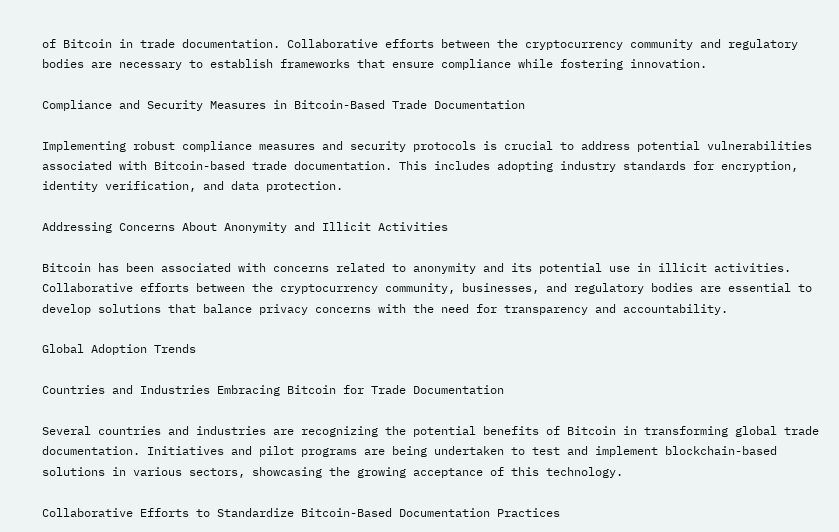of Bitcoin in trade documentation. Collaborative efforts between the cryptocurrency community and regulatory bodies are necessary to establish frameworks that ensure compliance while fostering innovation.

Compliance and Security Measures in Bitcoin-Based Trade Documentation

Implementing robust compliance measures and security protocols is crucial to address potential vulnerabilities associated with Bitcoin-based trade documentation. This includes adopting industry standards for encryption, identity verification, and data protection.

Addressing Concerns About Anonymity and Illicit Activities

Bitcoin has been associated with concerns related to anonymity and its potential use in illicit activities. Collaborative efforts between the cryptocurrency community, businesses, and regulatory bodies are essential to develop solutions that balance privacy concerns with the need for transparency and accountability.

Global Adoption Trends

Countries and Industries Embracing Bitcoin for Trade Documentation

Several countries and industries are recognizing the potential benefits of Bitcoin in transforming global trade documentation. Initiatives and pilot programs are being undertaken to test and implement blockchain-based solutions in various sectors, showcasing the growing acceptance of this technology.

Collaborative Efforts to Standardize Bitcoin-Based Documentation Practices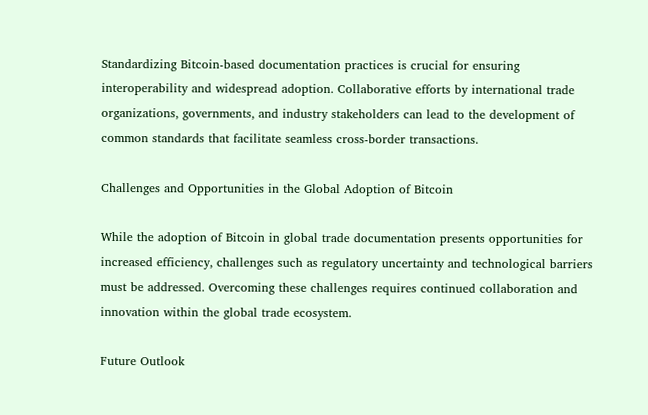Standardizing Bitcoin-based documentation practices is crucial for ensuring interoperability and widespread adoption. Collaborative efforts by international trade organizations, governments, and industry stakeholders can lead to the development of common standards that facilitate seamless cross-border transactions.

Challenges and Opportunities in the Global Adoption of Bitcoin

While the adoption of Bitcoin in global trade documentation presents opportunities for increased efficiency, challenges such as regulatory uncertainty and technological barriers must be addressed. Overcoming these challenges requires continued collaboration and innovation within the global trade ecosystem.

Future Outlook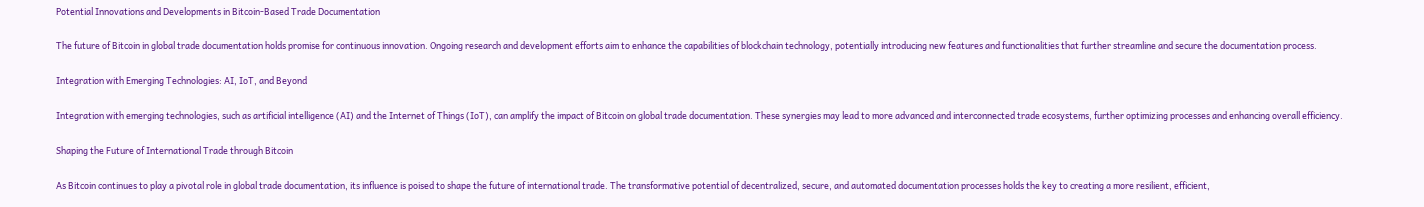Potential Innovations and Developments in Bitcoin-Based Trade Documentation

The future of Bitcoin in global trade documentation holds promise for continuous innovation. Ongoing research and development efforts aim to enhance the capabilities of blockchain technology, potentially introducing new features and functionalities that further streamline and secure the documentation process.

Integration with Emerging Technologies: AI, IoT, and Beyond

Integration with emerging technologies, such as artificial intelligence (AI) and the Internet of Things (IoT), can amplify the impact of Bitcoin on global trade documentation. These synergies may lead to more advanced and interconnected trade ecosystems, further optimizing processes and enhancing overall efficiency.

Shaping the Future of International Trade through Bitcoin

As Bitcoin continues to play a pivotal role in global trade documentation, its influence is poised to shape the future of international trade. The transformative potential of decentralized, secure, and automated documentation processes holds the key to creating a more resilient, efficient,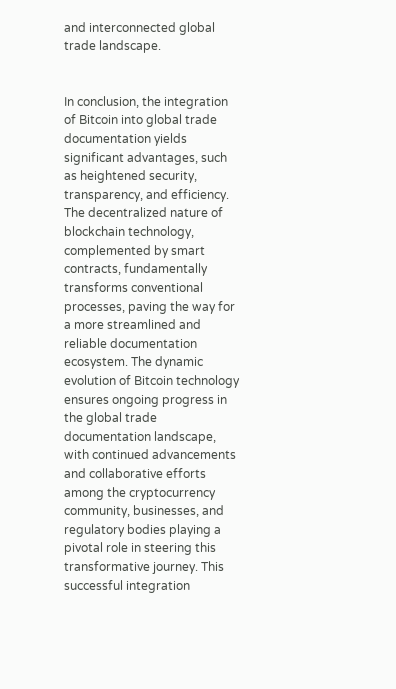and interconnected global trade landscape.


In conclusion, the integration of Bitcoin into global trade documentation yields significant advantages, such as heightened security, transparency, and efficiency. The decentralized nature of blockchain technology, complemented by smart contracts, fundamentally transforms conventional processes, paving the way for a more streamlined and reliable documentation ecosystem. The dynamic evolution of Bitcoin technology ensures ongoing progress in the global trade documentation landscape, with continued advancements and collaborative efforts among the cryptocurrency community, businesses, and regulatory bodies playing a pivotal role in steering this transformative journey. This successful integration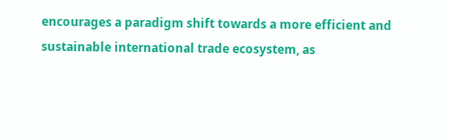encourages a paradigm shift towards a more efficient and sustainable international trade ecosystem, as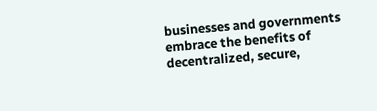businesses and governments embrace the benefits of decentralized, secure,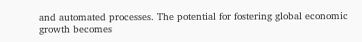and automated processes. The potential for fostering global economic growth becomes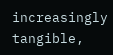increasingly tangible,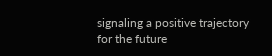signaling a positive trajectory for the future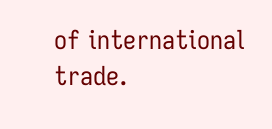of international trade.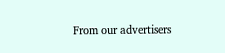From our advertisers